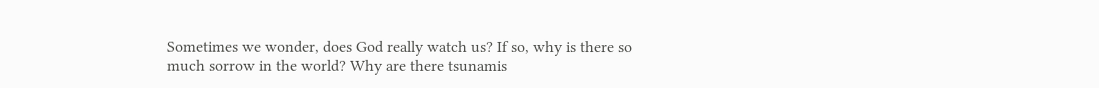Sometimes we wonder, does God really watch us? If so, why is there so much sorrow in the world? Why are there tsunamis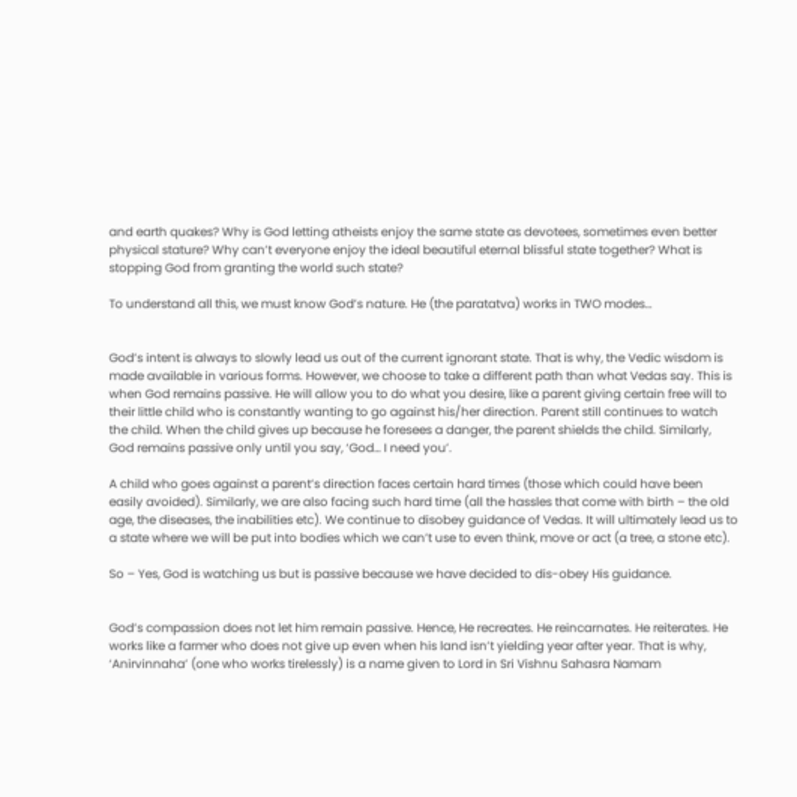and earth quakes? Why is God letting atheists enjoy the same state as devotees, sometimes even better physical stature? Why can’t everyone enjoy the ideal beautiful eternal blissful state together? What is stopping God from granting the world such state?

To understand all this, we must know God’s nature. He (the paratatva) works in TWO modes…


God’s intent is always to slowly lead us out of the current ignorant state. That is why, the Vedic wisdom is made available in various forms. However, we choose to take a different path than what Vedas say. This is when God remains passive. He will allow you to do what you desire, like a parent giving certain free will to their little child who is constantly wanting to go against his/her direction. Parent still continues to watch the child. When the child gives up because he foresees a danger, the parent shields the child. Similarly, God remains passive only until you say, ‘God… I need you’.

A child who goes against a parent’s direction faces certain hard times (those which could have been easily avoided). Similarly, we are also facing such hard time (all the hassles that come with birth – the old age, the diseases, the inabilities etc). We continue to disobey guidance of Vedas. It will ultimately lead us to a state where we will be put into bodies which we can’t use to even think, move or act (a tree, a stone etc).

So – Yes, God is watching us but is passive because we have decided to dis-obey His guidance.


God’s compassion does not let him remain passive. Hence, He recreates. He reincarnates. He reiterates. He works like a farmer who does not give up even when his land isn’t yielding year after year. That is why, ‘Anirvinnaha’ (one who works tirelessly) is a name given to Lord in Sri Vishnu Sahasra Namam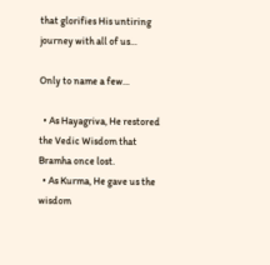that glorifies His untiring journey with all of us…

Only to name a few…

  • As Hayagriva, He restored the Vedic Wisdom that Bramha once lost.
  • As Kurma, He gave us the wisdom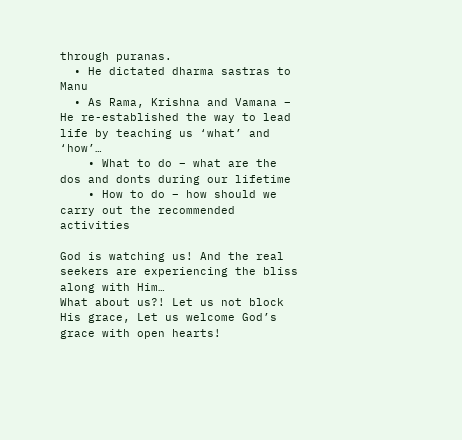through puranas.
  • He dictated dharma sastras to Manu
  • As Rama, Krishna and Vamana – He re-established the way to lead life by teaching us ‘what’ and ‘how’…
    • What to do – what are the dos and donts during our lifetime
    • How to do – how should we carry out the recommended activities

God is watching us! And the real seekers are experiencing the bliss along with Him…
What about us?! Let us not block His grace, Let us welcome God’s grace with open hearts!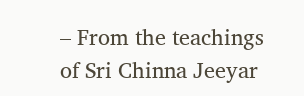– From the teachings of Sri Chinna Jeeyar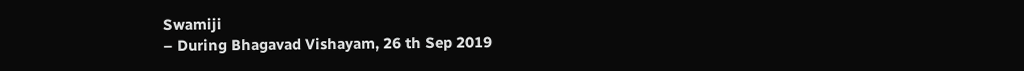Swamiji
– During Bhagavad Vishayam, 26 th Sep 2019